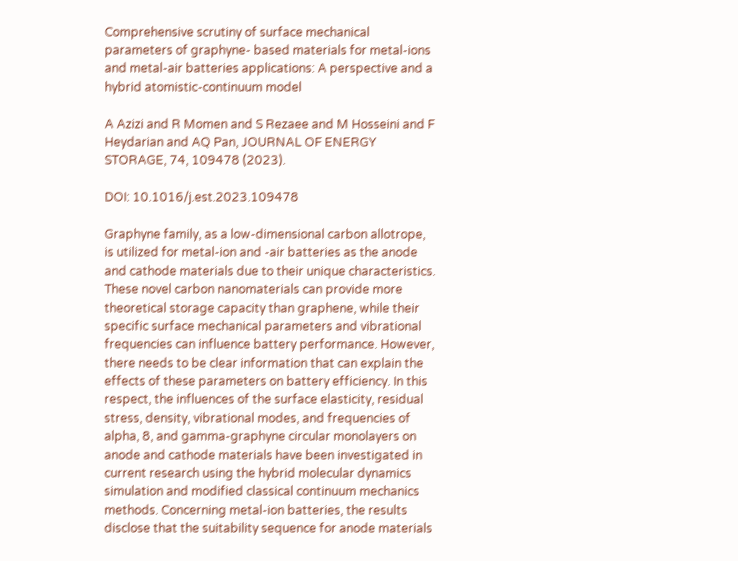Comprehensive scrutiny of surface mechanical parameters of graphyne- based materials for metal-ions and metal-air batteries applications: A perspective and a hybrid atomistic-continuum model

A Azizi and R Momen and S Rezaee and M Hosseini and F Heydarian and AQ Pan, JOURNAL OF ENERGY STORAGE, 74, 109478 (2023).

DOI: 10.1016/j.est.2023.109478

Graphyne family, as a low-dimensional carbon allotrope, is utilized for metal-ion and -air batteries as the anode and cathode materials due to their unique characteristics. These novel carbon nanomaterials can provide more theoretical storage capacity than graphene, while their specific surface mechanical parameters and vibrational frequencies can influence battery performance. However, there needs to be clear information that can explain the effects of these parameters on battery efficiency. In this respect, the influences of the surface elasticity, residual stress, density, vibrational modes, and frequencies of alpha, 8, and gamma-graphyne circular monolayers on anode and cathode materials have been investigated in current research using the hybrid molecular dynamics simulation and modified classical continuum mechanics methods. Concerning metal-ion batteries, the results disclose that the suitability sequence for anode materials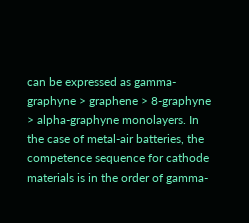can be expressed as gamma- graphyne > graphene > 8-graphyne > alpha-graphyne monolayers. In the case of metal-air batteries, the competence sequence for cathode materials is in the order of gamma-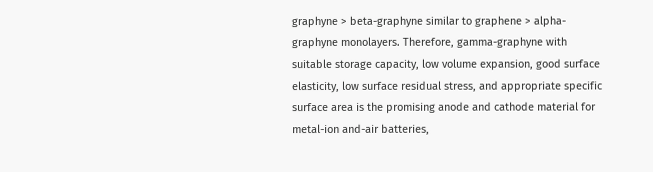graphyne > beta-graphyne similar to graphene > alpha-graphyne monolayers. Therefore, gamma-graphyne with suitable storage capacity, low volume expansion, good surface elasticity, low surface residual stress, and appropriate specific surface area is the promising anode and cathode material for metal-ion and-air batteries,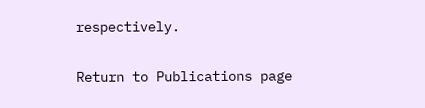respectively.

Return to Publications page